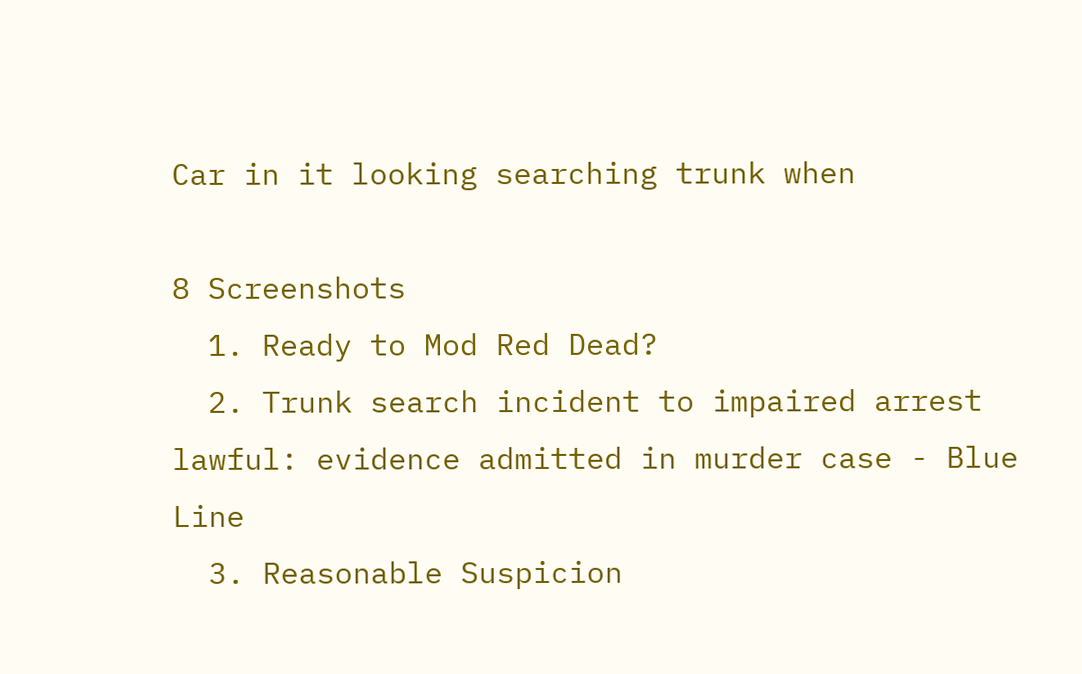Car in it looking searching trunk when

8 Screenshots
  1. Ready to Mod Red Dead?
  2. Trunk search incident to impaired arrest lawful: evidence admitted in murder case - Blue Line
  3. Reasonable Suspicion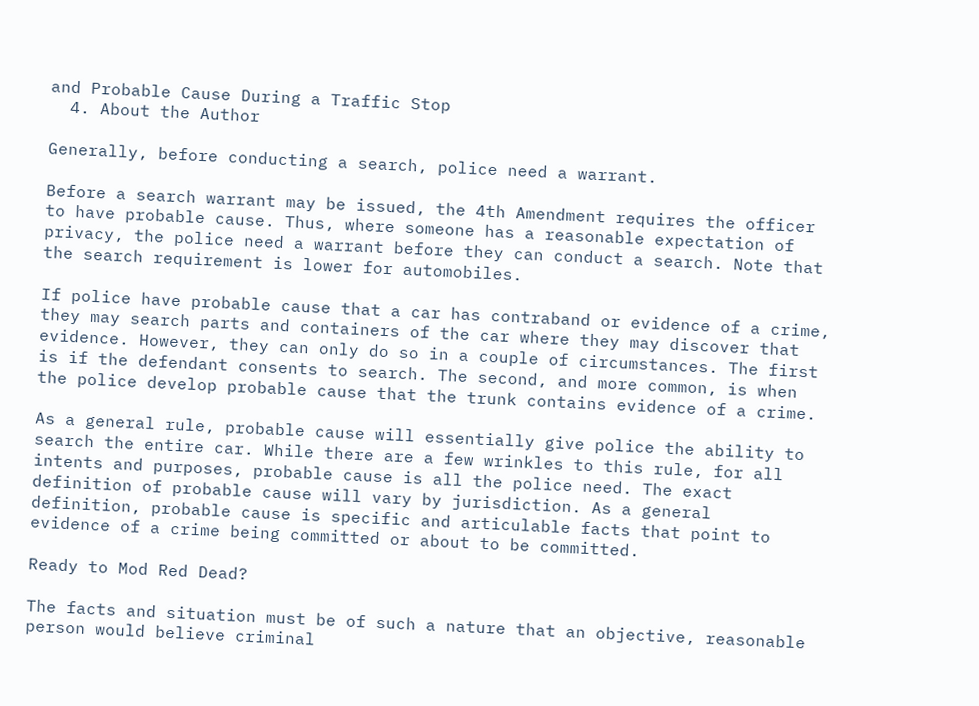and Probable Cause During a Traffic Stop
  4. About the Author

Generally, before conducting a search, police need a warrant.

Before a search warrant may be issued, the 4th Amendment requires the officer to have probable cause. Thus, where someone has a reasonable expectation of privacy, the police need a warrant before they can conduct a search. Note that the search requirement is lower for automobiles.

If police have probable cause that a car has contraband or evidence of a crime, they may search parts and containers of the car where they may discover that evidence. However, they can only do so in a couple of circumstances. The first is if the defendant consents to search. The second, and more common, is when the police develop probable cause that the trunk contains evidence of a crime.

As a general rule, probable cause will essentially give police the ability to search the entire car. While there are a few wrinkles to this rule, for all intents and purposes, probable cause is all the police need. The exact definition of probable cause will vary by jurisdiction. As a general definition, probable cause is specific and articulable facts that point to evidence of a crime being committed or about to be committed.

Ready to Mod Red Dead?

The facts and situation must be of such a nature that an objective, reasonable person would believe criminal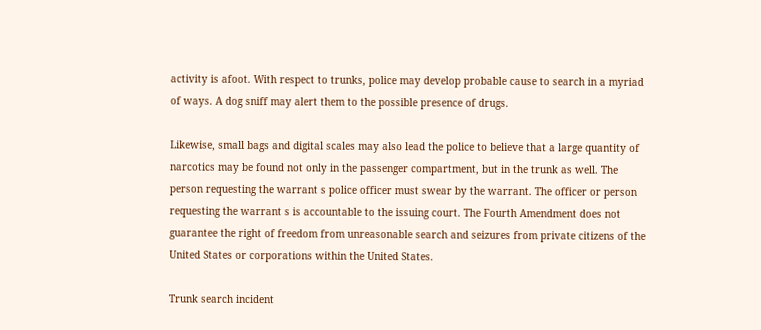activity is afoot. With respect to trunks, police may develop probable cause to search in a myriad of ways. A dog sniff may alert them to the possible presence of drugs.

Likewise, small bags and digital scales may also lead the police to believe that a large quantity of narcotics may be found not only in the passenger compartment, but in the trunk as well. The person requesting the warrant s police officer must swear by the warrant. The officer or person requesting the warrant s is accountable to the issuing court. The Fourth Amendment does not guarantee the right of freedom from unreasonable search and seizures from private citizens of the United States or corporations within the United States.

Trunk search incident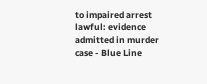to impaired arrest lawful: evidence admitted in murder case - Blue Line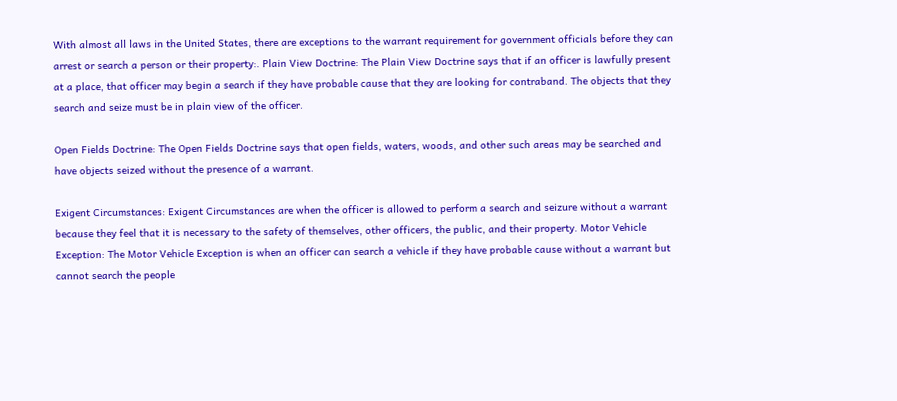With almost all laws in the United States, there are exceptions to the warrant requirement for government officials before they can arrest or search a person or their property:. Plain View Doctrine: The Plain View Doctrine says that if an officer is lawfully present at a place, that officer may begin a search if they have probable cause that they are looking for contraband. The objects that they search and seize must be in plain view of the officer.

Open Fields Doctrine: The Open Fields Doctrine says that open fields, waters, woods, and other such areas may be searched and have objects seized without the presence of a warrant.

Exigent Circumstances: Exigent Circumstances are when the officer is allowed to perform a search and seizure without a warrant because they feel that it is necessary to the safety of themselves, other officers, the public, and their property. Motor Vehicle Exception: The Motor Vehicle Exception is when an officer can search a vehicle if they have probable cause without a warrant but cannot search the people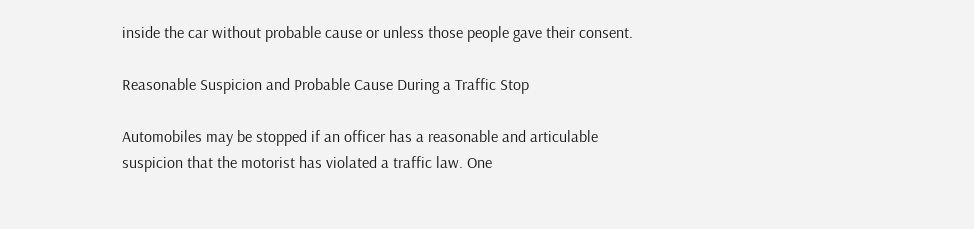inside the car without probable cause or unless those people gave their consent.

Reasonable Suspicion and Probable Cause During a Traffic Stop

Automobiles may be stopped if an officer has a reasonable and articulable suspicion that the motorist has violated a traffic law. One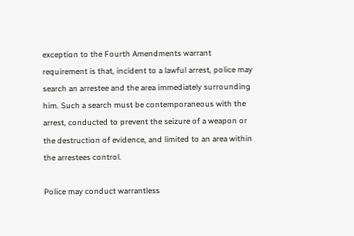exception to the Fourth Amendments warrant requirement is that, incident to a lawful arrest, police may search an arrestee and the area immediately surrounding him. Such a search must be contemporaneous with the arrest, conducted to prevent the seizure of a weapon or the destruction of evidence, and limited to an area within the arrestees control.

Police may conduct warrantless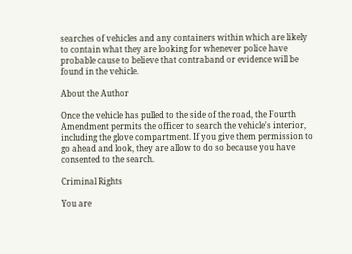searches of vehicles and any containers within which are likely to contain what they are looking for whenever police have probable cause to believe that contraband or evidence will be found in the vehicle.

About the Author

Once the vehicle has pulled to the side of the road, the Fourth Amendment permits the officer to search the vehicle's interior, including the glove compartment. If you give them permission to go ahead and look, they are allow to do so because you have consented to the search.

Criminal Rights

You are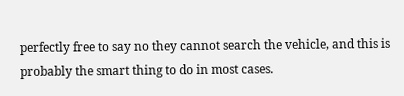perfectly free to say no they cannot search the vehicle, and this is probably the smart thing to do in most cases.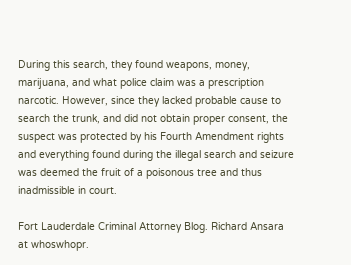During this search, they found weapons, money, marijuana, and what police claim was a prescription narcotic. However, since they lacked probable cause to search the trunk, and did not obtain proper consent, the suspect was protected by his Fourth Amendment rights and everything found during the illegal search and seizure was deemed the fruit of a poisonous tree and thus inadmissible in court.

Fort Lauderdale Criminal Attorney Blog. Richard Ansara at whoswhopr.